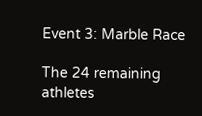Event 3: Marble Race

The 24 remaining athletes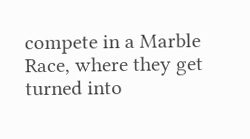compete in a Marble Race, where they get turned into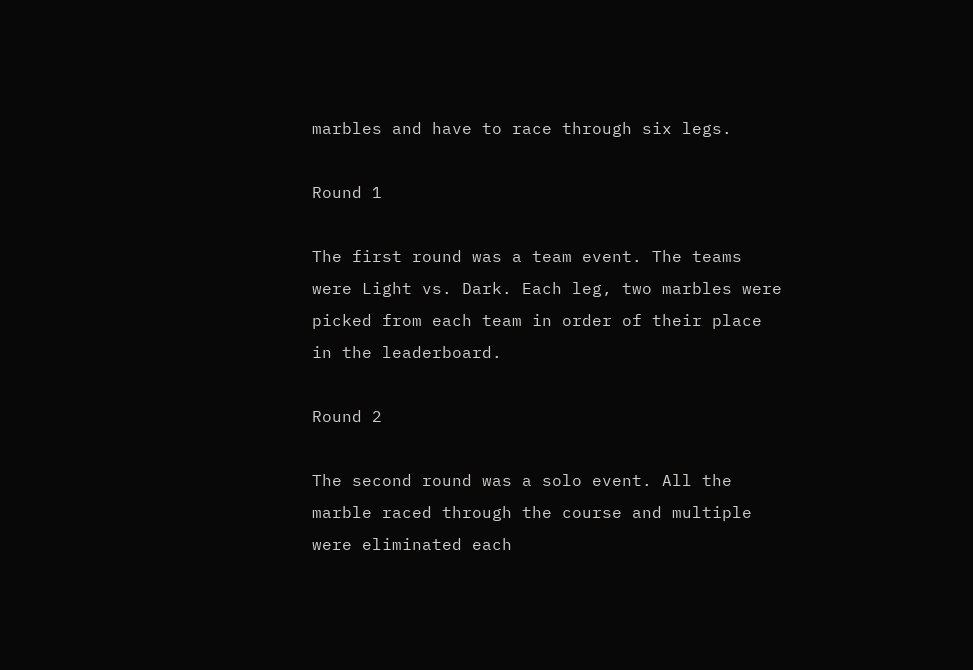marbles and have to race through six legs.

Round 1

The first round was a team event. The teams were Light vs. Dark. Each leg, two marbles were picked from each team in order of their place in the leaderboard.

Round 2

The second round was a solo event. All the marble raced through the course and multiple were eliminated each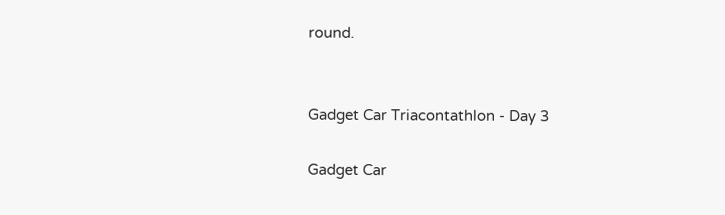round.


Gadget Car Triacontathlon - Day 3

Gadget Car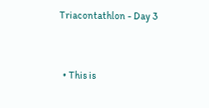Triacontathlon - Day 3


  • This is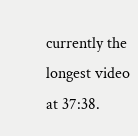currently the longest video at 37:38.